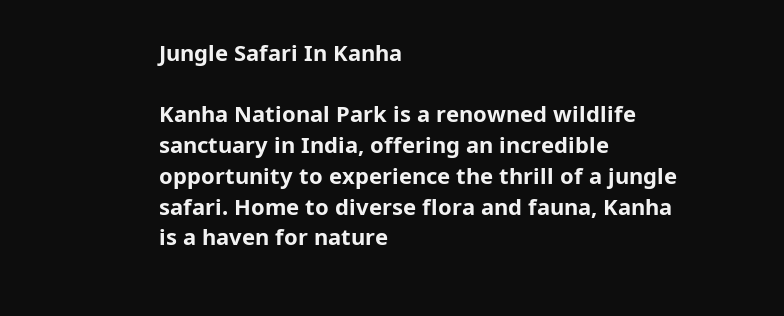Jungle Safari In Kanha

Kanha National Park is a renowned wildlife sanctuary in India, offering an incredible opportunity to experience the thrill of a jungle safari. Home to diverse flora and fauna, Kanha is a haven for nature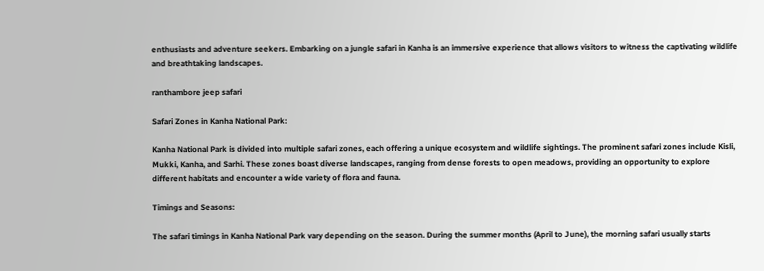enthusiasts and adventure seekers. Embarking on a jungle safari in Kanha is an immersive experience that allows visitors to witness the captivating wildlife and breathtaking landscapes.

ranthambore jeep safari

Safari Zones in Kanha National Park:

Kanha National Park is divided into multiple safari zones, each offering a unique ecosystem and wildlife sightings. The prominent safari zones include Kisli, Mukki, Kanha, and Sarhi. These zones boast diverse landscapes, ranging from dense forests to open meadows, providing an opportunity to explore different habitats and encounter a wide variety of flora and fauna.

Timings and Seasons:

The safari timings in Kanha National Park vary depending on the season. During the summer months (April to June), the morning safari usually starts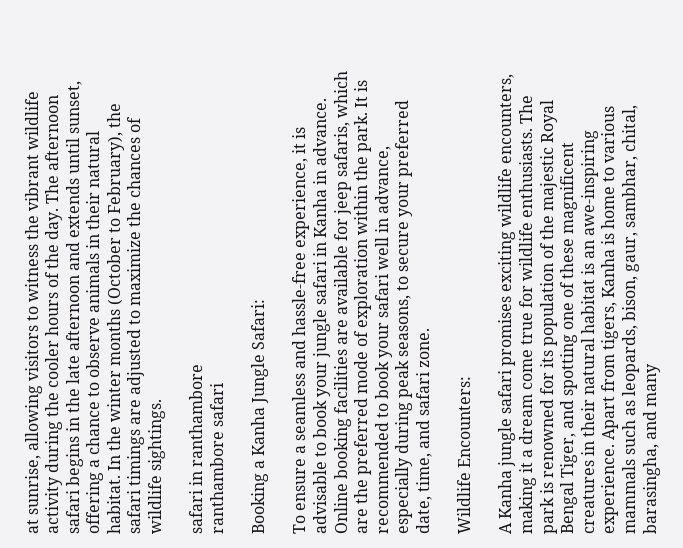at sunrise, allowing visitors to witness the vibrant wildlife activity during the cooler hours of the day. The afternoon safari begins in the late afternoon and extends until sunset, offering a chance to observe animals in their natural habitat. In the winter months (October to February), the safari timings are adjusted to maximize the chances of wildlife sightings.

safari in ranthambore
ranthambore safari

Booking a Kanha Jungle Safari:

To ensure a seamless and hassle-free experience, it is advisable to book your jungle safari in Kanha in advance. Online booking facilities are available for jeep safaris, which are the preferred mode of exploration within the park. It is recommended to book your safari well in advance, especially during peak seasons, to secure your preferred date, time, and safari zone.

Wildlife Encounters:

A Kanha jungle safari promises exciting wildlife encounters, making it a dream come true for wildlife enthusiasts. The park is renowned for its population of the majestic Royal Bengal Tiger, and spotting one of these magnificent creatures in their natural habitat is an awe-inspiring experience. Apart from tigers, Kanha is home to various mammals such as leopards, bison, gaur, sambhar, chital, barasingha, and many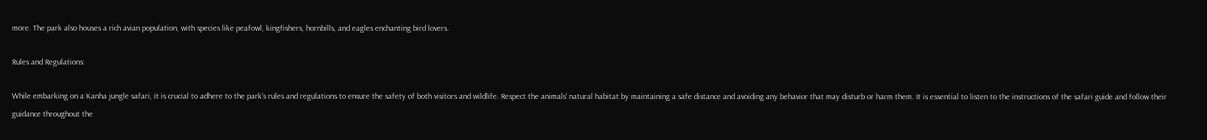more. The park also houses a rich avian population, with species like peafowl, kingfishers, hornbills, and eagles enchanting bird lovers.

Rules and Regulations:

While embarking on a Kanha jungle safari, it is crucial to adhere to the park's rules and regulations to ensure the safety of both visitors and wildlife. Respect the animals' natural habitat by maintaining a safe distance and avoiding any behavior that may disturb or harm them. It is essential to listen to the instructions of the safari guide and follow their guidance throughout the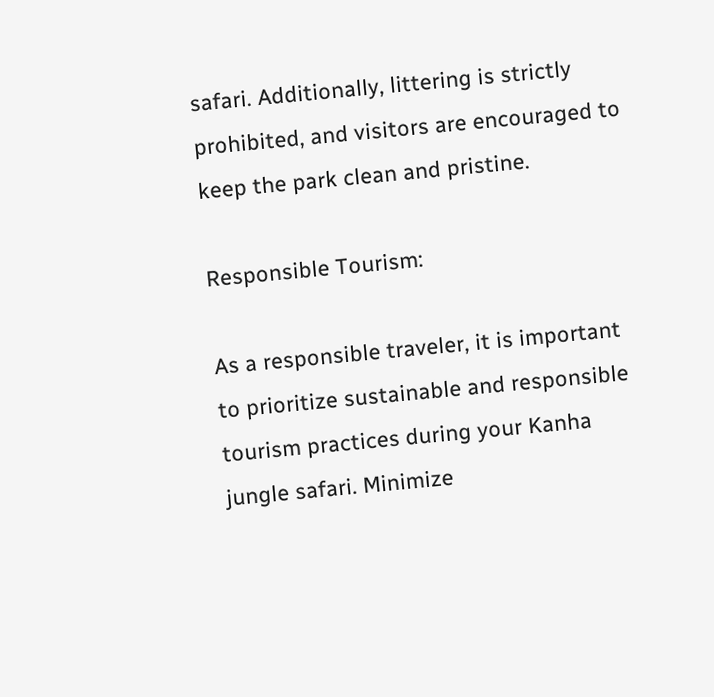safari. Additionally, littering is strictly prohibited, and visitors are encouraged to keep the park clean and pristine.

Responsible Tourism:

As a responsible traveler, it is important to prioritize sustainable and responsible tourism practices during your Kanha jungle safari. Minimize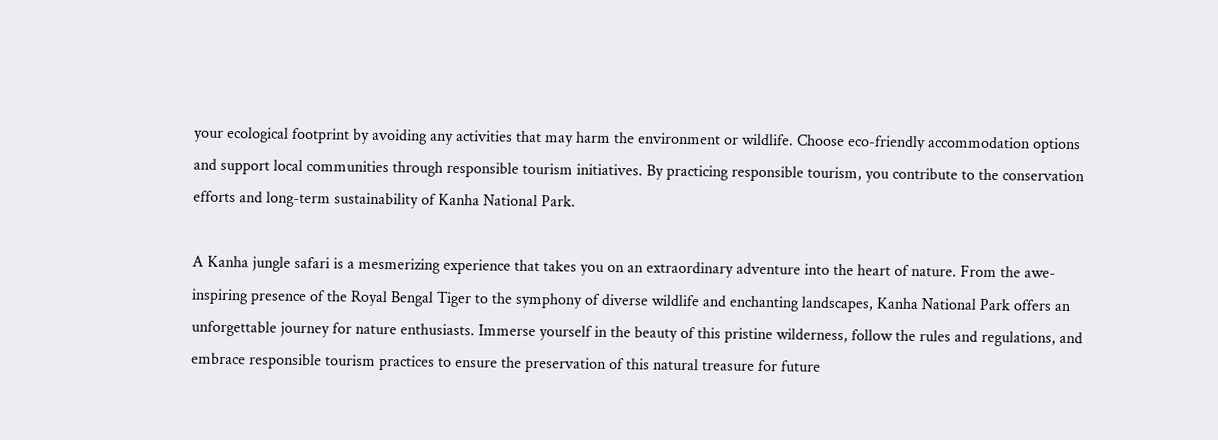your ecological footprint by avoiding any activities that may harm the environment or wildlife. Choose eco-friendly accommodation options and support local communities through responsible tourism initiatives. By practicing responsible tourism, you contribute to the conservation efforts and long-term sustainability of Kanha National Park.

A Kanha jungle safari is a mesmerizing experience that takes you on an extraordinary adventure into the heart of nature. From the awe-inspiring presence of the Royal Bengal Tiger to the symphony of diverse wildlife and enchanting landscapes, Kanha National Park offers an unforgettable journey for nature enthusiasts. Immerse yourself in the beauty of this pristine wilderness, follow the rules and regulations, and embrace responsible tourism practices to ensure the preservation of this natural treasure for future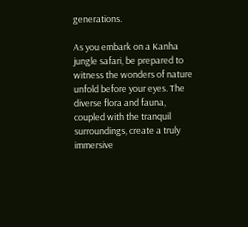generations.

As you embark on a Kanha jungle safari, be prepared to witness the wonders of nature unfold before your eyes. The diverse flora and fauna, coupled with the tranquil surroundings, create a truly immersive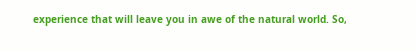experience that will leave you in awe of the natural world. So,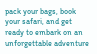pack your bags, book your safari, and get ready to embark on an unforgettable adventure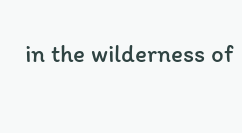in the wilderness of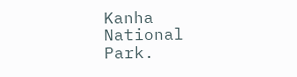Kanha National Park.